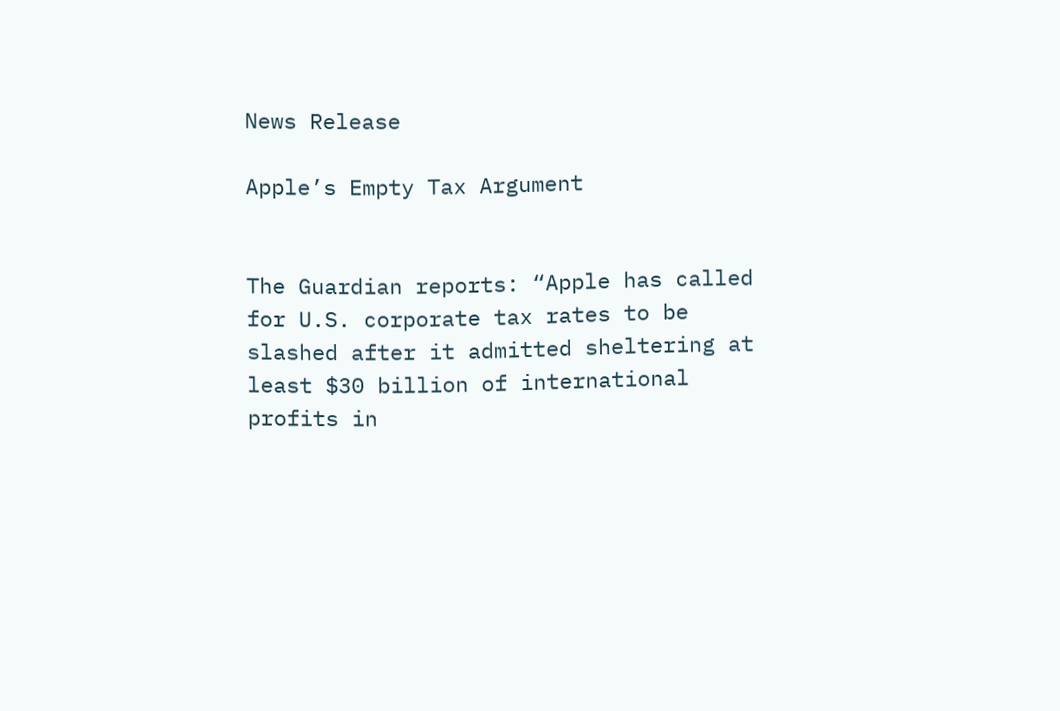News Release

Apple’s Empty Tax Argument


The Guardian reports: “Apple has called for U.S. corporate tax rates to be slashed after it admitted sheltering at least $30 billion of international profits in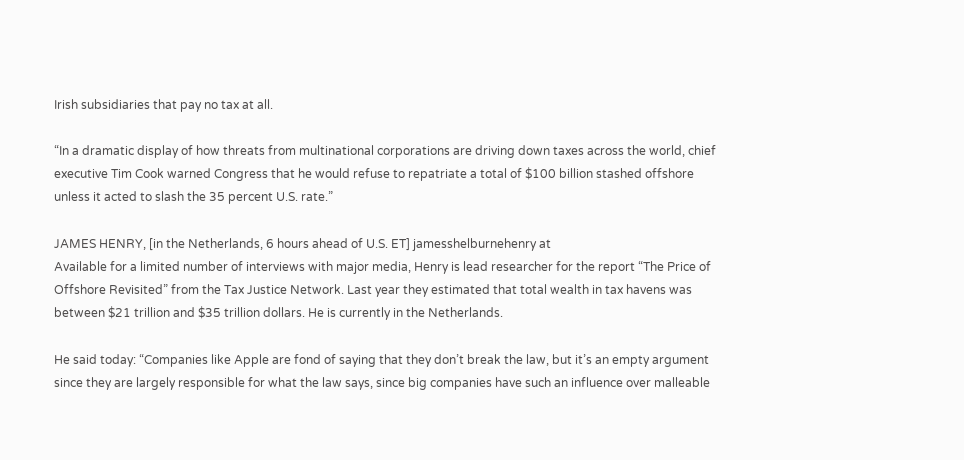Irish subsidiaries that pay no tax at all.

“In a dramatic display of how threats from multinational corporations are driving down taxes across the world, chief executive Tim Cook warned Congress that he would refuse to repatriate a total of $100 billion stashed offshore unless it acted to slash the 35 percent U.S. rate.”

JAMES HENRY, [in the Netherlands, 6 hours ahead of U.S. ET] jamesshelburnehenry at
Available for a limited number of interviews with major media, Henry is lead researcher for the report “The Price of Offshore Revisited” from the Tax Justice Network. Last year they estimated that total wealth in tax havens was between $21 trillion and $35 trillion dollars. He is currently in the Netherlands.

He said today: “Companies like Apple are fond of saying that they don’t break the law, but it’s an empty argument since they are largely responsible for what the law says, since big companies have such an influence over malleable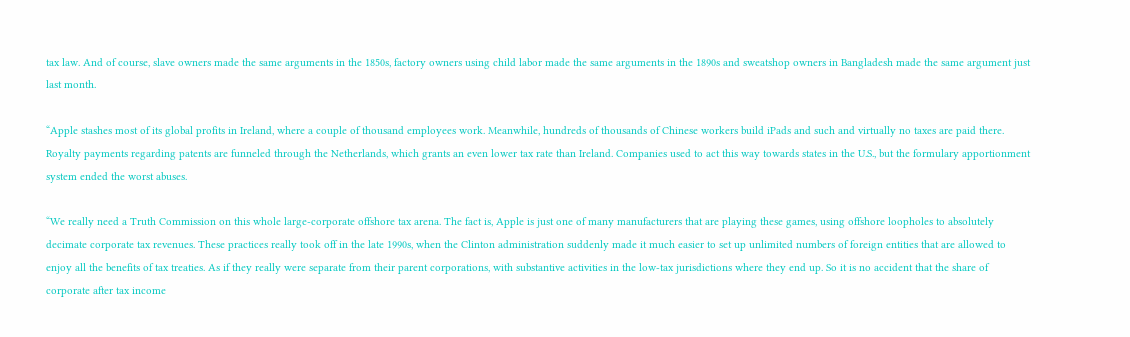tax law. And of course, slave owners made the same arguments in the 1850s, factory owners using child labor made the same arguments in the 1890s and sweatshop owners in Bangladesh made the same argument just last month.

“Apple stashes most of its global profits in Ireland, where a couple of thousand employees work. Meanwhile, hundreds of thousands of Chinese workers build iPads and such and virtually no taxes are paid there. Royalty payments regarding patents are funneled through the Netherlands, which grants an even lower tax rate than Ireland. Companies used to act this way towards states in the U.S., but the formulary apportionment system ended the worst abuses.

“We really need a Truth Commission on this whole large-corporate offshore tax arena. The fact is, Apple is just one of many manufacturers that are playing these games, using offshore loopholes to absolutely decimate corporate tax revenues. These practices really took off in the late 1990s, when the Clinton administration suddenly made it much easier to set up unlimited numbers of foreign entities that are allowed to enjoy all the benefits of tax treaties. As if they really were separate from their parent corporations, with substantive activities in the low-tax jurisdictions where they end up. So it is no accident that the share of corporate after tax income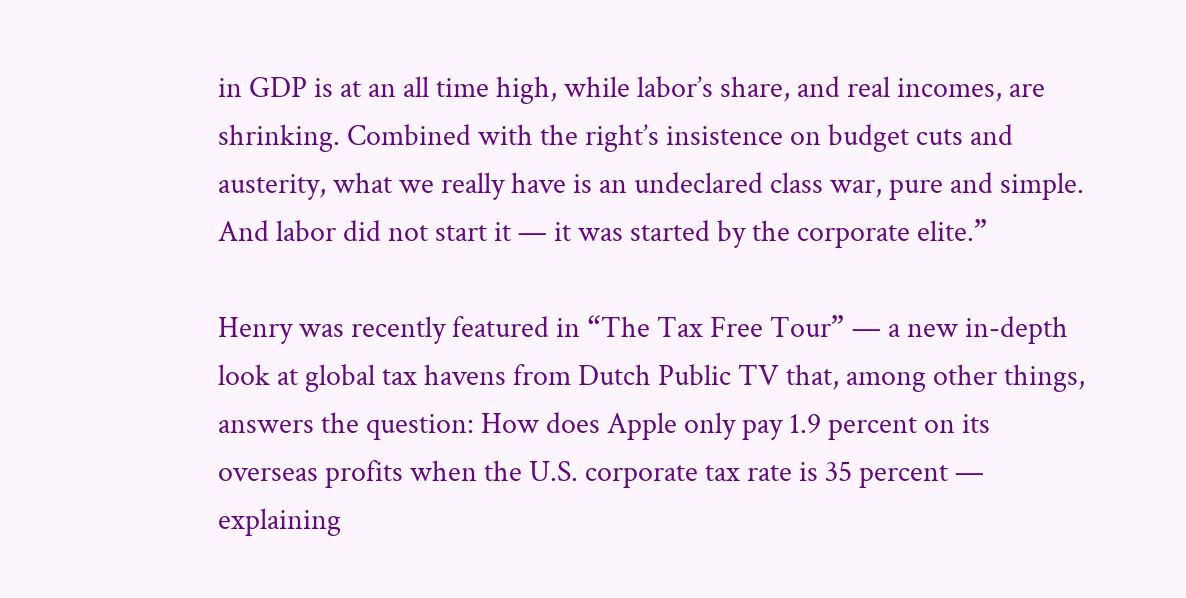in GDP is at an all time high, while labor’s share, and real incomes, are shrinking. Combined with the right’s insistence on budget cuts and austerity, what we really have is an undeclared class war, pure and simple. And labor did not start it — it was started by the corporate elite.”

Henry was recently featured in “The Tax Free Tour” — a new in-depth look at global tax havens from Dutch Public TV that, among other things, answers the question: How does Apple only pay 1.9 percent on its overseas profits when the U.S. corporate tax rate is 35 percent — explaining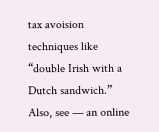tax avoision techniques like “double Irish with a Dutch sandwich.” Also, see — an online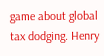game about global tax dodging. Henry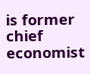is former chief economist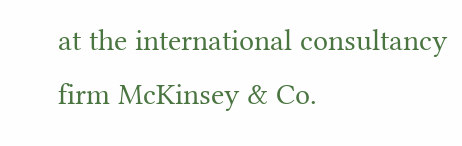at the international consultancy firm McKinsey & Co.